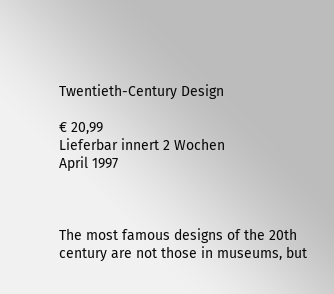Twentieth-Century Design

€ 20,99
Lieferbar innert 2 Wochen
April 1997



The most famous designs of the 20th century are not those in museums, but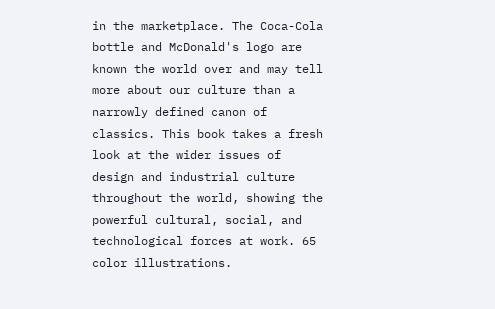in the marketplace. The Coca-Cola bottle and McDonald's logo are known the world over and may tell more about our culture than a narrowly defined canon of classics. This book takes a fresh look at the wider issues of design and industrial culture throughout the world, showing the powerful cultural, social, and technological forces at work. 65 color illustrations.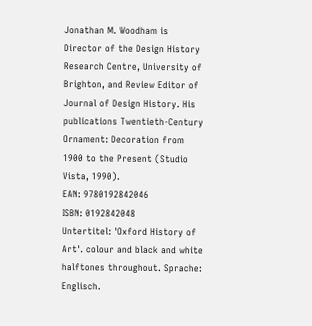Jonathan M. Woodham is Director of the Design History Research Centre, University of Brighton, and Review Editor of Journal of Design History. His publications Twentieth-Century Ornament: Decoration from 1900 to the Present (Studio Vista, 1990).
EAN: 9780192842046
ISBN: 0192842048
Untertitel: 'Oxford History of Art'. colour and black and white halftones throughout. Sprache: Englisch.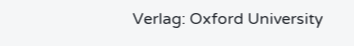Verlag: Oxford University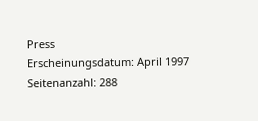Press
Erscheinungsdatum: April 1997
Seitenanzahl: 288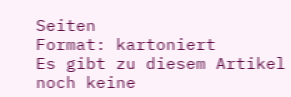Seiten
Format: kartoniert
Es gibt zu diesem Artikel noch keine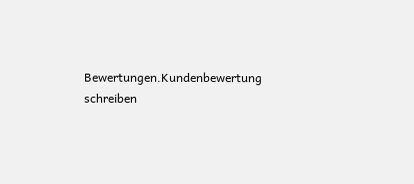Bewertungen.Kundenbewertung schreiben